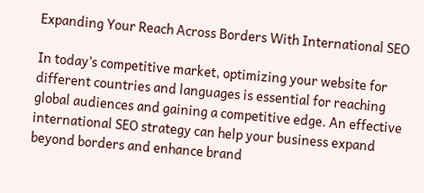Expanding Your Reach Across Borders With International SEO

In today’s competitive market, optimizing your website for different countries and languages is essential for reaching global audiences and gaining a competitive edge. An effective international SEO strategy can help your business expand beyond borders and enhance brand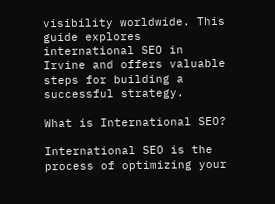visibility worldwide. This guide explores international SEO in Irvine and offers valuable steps for building a successful strategy.

What is International SEO?

International SEO is the process of optimizing your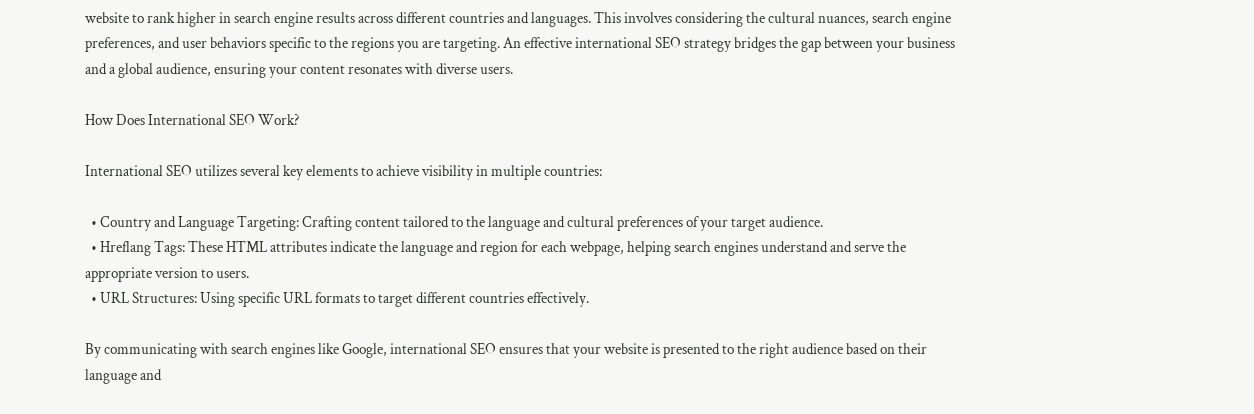website to rank higher in search engine results across different countries and languages. This involves considering the cultural nuances, search engine preferences, and user behaviors specific to the regions you are targeting. An effective international SEO strategy bridges the gap between your business and a global audience, ensuring your content resonates with diverse users.

How Does International SEO Work?

International SEO utilizes several key elements to achieve visibility in multiple countries:

  • Country and Language Targeting: Crafting content tailored to the language and cultural preferences of your target audience.
  • Hreflang Tags: These HTML attributes indicate the language and region for each webpage, helping search engines understand and serve the appropriate version to users.
  • URL Structures: Using specific URL formats to target different countries effectively.

By communicating with search engines like Google, international SEO ensures that your website is presented to the right audience based on their language and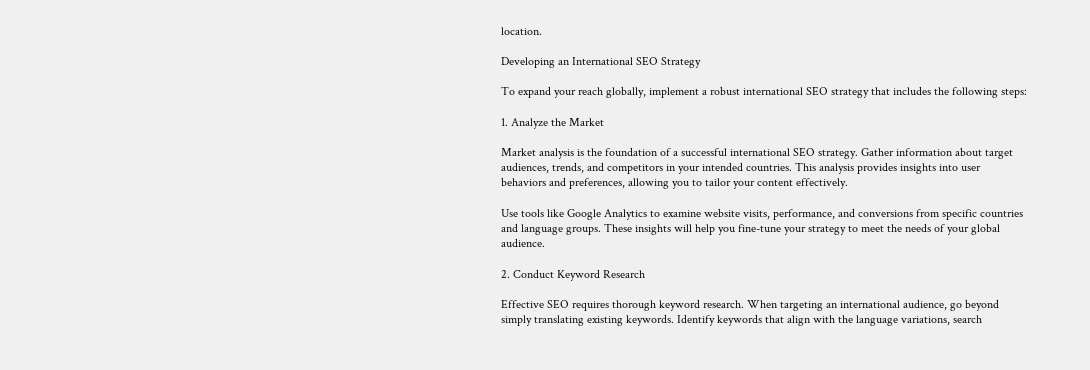location.

Developing an International SEO Strategy

To expand your reach globally, implement a robust international SEO strategy that includes the following steps:

1. Analyze the Market

Market analysis is the foundation of a successful international SEO strategy. Gather information about target audiences, trends, and competitors in your intended countries. This analysis provides insights into user behaviors and preferences, allowing you to tailor your content effectively.

Use tools like Google Analytics to examine website visits, performance, and conversions from specific countries and language groups. These insights will help you fine-tune your strategy to meet the needs of your global audience.

2. Conduct Keyword Research

Effective SEO requires thorough keyword research. When targeting an international audience, go beyond simply translating existing keywords. Identify keywords that align with the language variations, search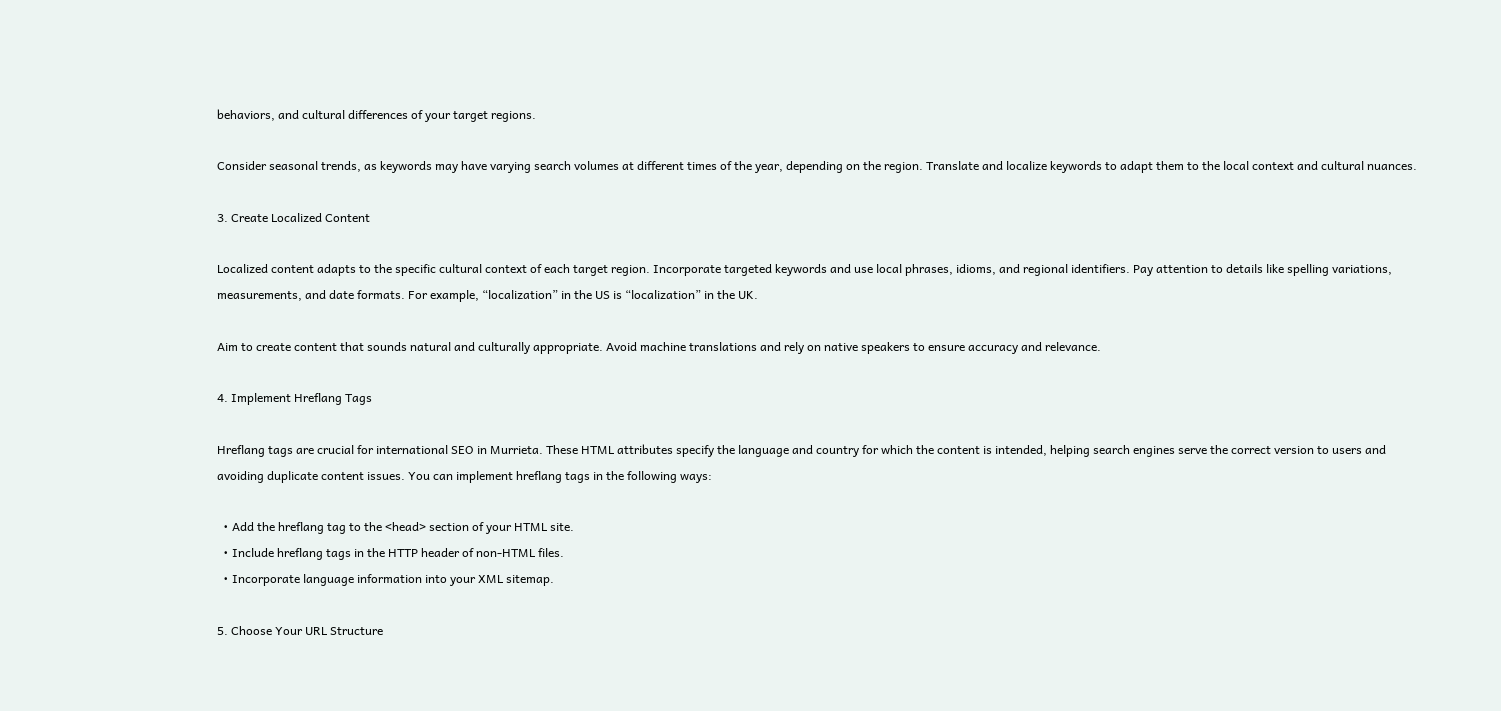behaviors, and cultural differences of your target regions.

Consider seasonal trends, as keywords may have varying search volumes at different times of the year, depending on the region. Translate and localize keywords to adapt them to the local context and cultural nuances.

3. Create Localized Content

Localized content adapts to the specific cultural context of each target region. Incorporate targeted keywords and use local phrases, idioms, and regional identifiers. Pay attention to details like spelling variations, measurements, and date formats. For example, “localization” in the US is “localization” in the UK.

Aim to create content that sounds natural and culturally appropriate. Avoid machine translations and rely on native speakers to ensure accuracy and relevance.

4. Implement Hreflang Tags

Hreflang tags are crucial for international SEO in Murrieta. These HTML attributes specify the language and country for which the content is intended, helping search engines serve the correct version to users and avoiding duplicate content issues. You can implement hreflang tags in the following ways:

  • Add the hreflang tag to the <head> section of your HTML site.
  • Include hreflang tags in the HTTP header of non-HTML files.
  • Incorporate language information into your XML sitemap.

5. Choose Your URL Structure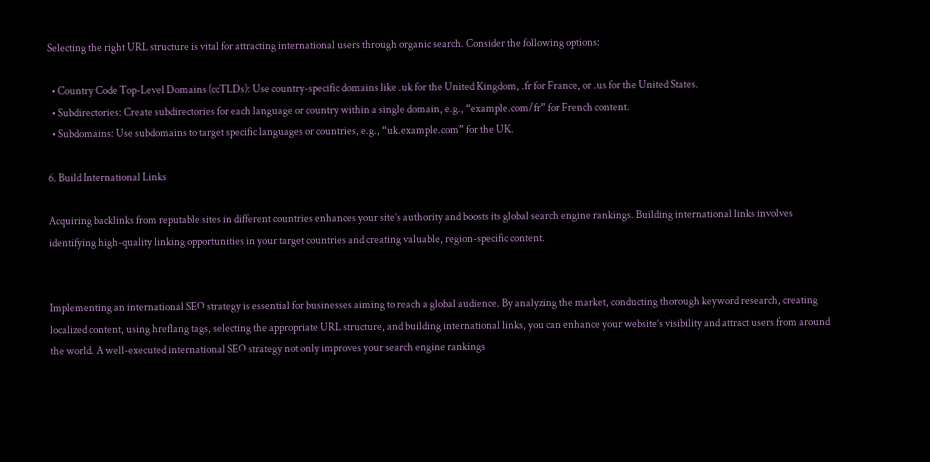Selecting the right URL structure is vital for attracting international users through organic search. Consider the following options:

  • Country Code Top-Level Domains (ccTLDs): Use country-specific domains like .uk for the United Kingdom, .fr for France, or .us for the United States.
  • Subdirectories: Create subdirectories for each language or country within a single domain, e.g., “example.com/fr” for French content.
  • Subdomains: Use subdomains to target specific languages or countries, e.g., “uk.example.com” for the UK.

6. Build International Links

Acquiring backlinks from reputable sites in different countries enhances your site’s authority and boosts its global search engine rankings. Building international links involves identifying high-quality linking opportunities in your target countries and creating valuable, region-specific content.


Implementing an international SEO strategy is essential for businesses aiming to reach a global audience. By analyzing the market, conducting thorough keyword research, creating localized content, using hreflang tags, selecting the appropriate URL structure, and building international links, you can enhance your website’s visibility and attract users from around the world. A well-executed international SEO strategy not only improves your search engine rankings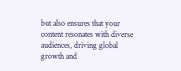but also ensures that your content resonates with diverse audiences, driving global growth and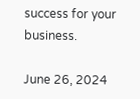success for your business.

June 26, 2024